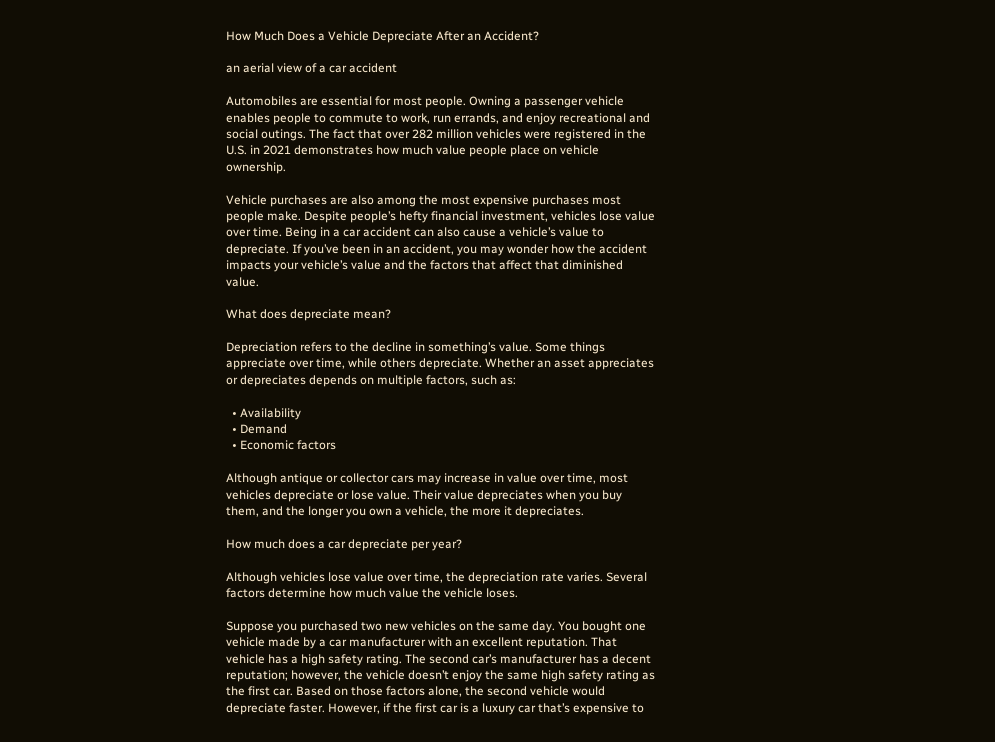How Much Does a Vehicle Depreciate After an Accident?

an aerial view of a car accident

Automobiles are essential for most people. Owning a passenger vehicle enables people to commute to work, run errands, and enjoy recreational and social outings. The fact that over 282 million vehicles were registered in the U.S. in 2021 demonstrates how much value people place on vehicle ownership.

Vehicle purchases are also among the most expensive purchases most people make. Despite people’s hefty financial investment, vehicles lose value over time. Being in a car accident can also cause a vehicle’s value to depreciate. If you’ve been in an accident, you may wonder how the accident impacts your vehicle’s value and the factors that affect that diminished value.

What does depreciate mean?

Depreciation refers to the decline in something’s value. Some things appreciate over time, while others depreciate. Whether an asset appreciates or depreciates depends on multiple factors, such as:

  • Availability
  • Demand
  • Economic factors

Although antique or collector cars may increase in value over time, most vehicles depreciate or lose value. Their value depreciates when you buy them, and the longer you own a vehicle, the more it depreciates.

How much does a car depreciate per year?

Although vehicles lose value over time, the depreciation rate varies. Several factors determine how much value the vehicle loses.

Suppose you purchased two new vehicles on the same day. You bought one vehicle made by a car manufacturer with an excellent reputation. That vehicle has a high safety rating. The second car’s manufacturer has a decent reputation; however, the vehicle doesn’t enjoy the same high safety rating as the first car. Based on those factors alone, the second vehicle would depreciate faster. However, if the first car is a luxury car that’s expensive to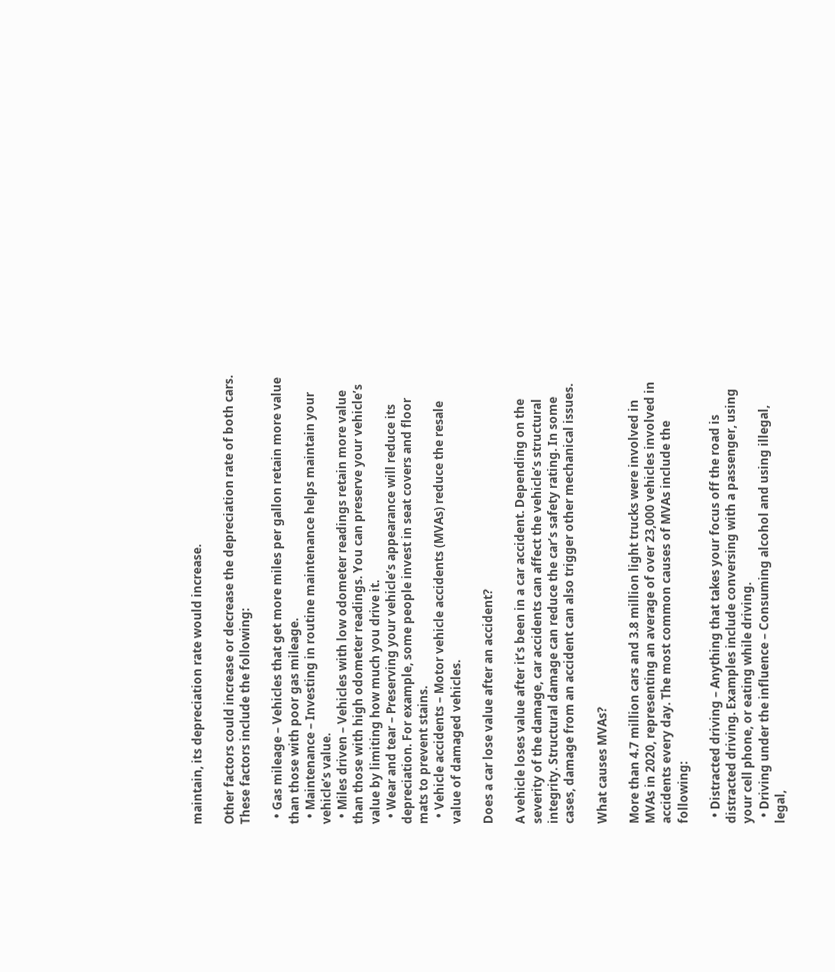maintain, its depreciation rate would increase.

Other factors could increase or decrease the depreciation rate of both cars. These factors include the following:

  • Gas mileage – Vehicles that get more miles per gallon retain more value than those with poor gas mileage.
  • Maintenance – Investing in routine maintenance helps maintain your vehicle’s value.
  • Miles driven – Vehicles with low odometer readings retain more value than those with high odometer readings. You can preserve your vehicle’s value by limiting how much you drive it.
  • Wear and tear – Preserving your vehicle’s appearance will reduce its depreciation. For example, some people invest in seat covers and floor mats to prevent stains.
  • Vehicle accidents – Motor vehicle accidents (MVAs) reduce the resale value of damaged vehicles.

Does a car lose value after an accident?

A vehicle loses value after it’s been in a car accident. Depending on the severity of the damage, car accidents can affect the vehicle’s structural integrity. Structural damage can reduce the car’s safety rating. In some cases, damage from an accident can also trigger other mechanical issues.

What causes MVAs?

More than 4.7 million cars and 3.8 million light trucks were involved in MVAs in 2020, representing an average of over 23,000 vehicles involved in accidents every day. The most common causes of MVAs include the following:

  • Distracted driving – Anything that takes your focus off the road is distracted driving. Examples include conversing with a passenger, using your cell phone, or eating while driving.
  • Driving under the influence – Consuming alcohol and using illegal, legal,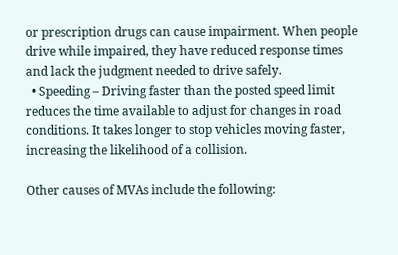or prescription drugs can cause impairment. When people drive while impaired, they have reduced response times and lack the judgment needed to drive safely.
  • Speeding – Driving faster than the posted speed limit reduces the time available to adjust for changes in road conditions. It takes longer to stop vehicles moving faster, increasing the likelihood of a collision.

Other causes of MVAs include the following: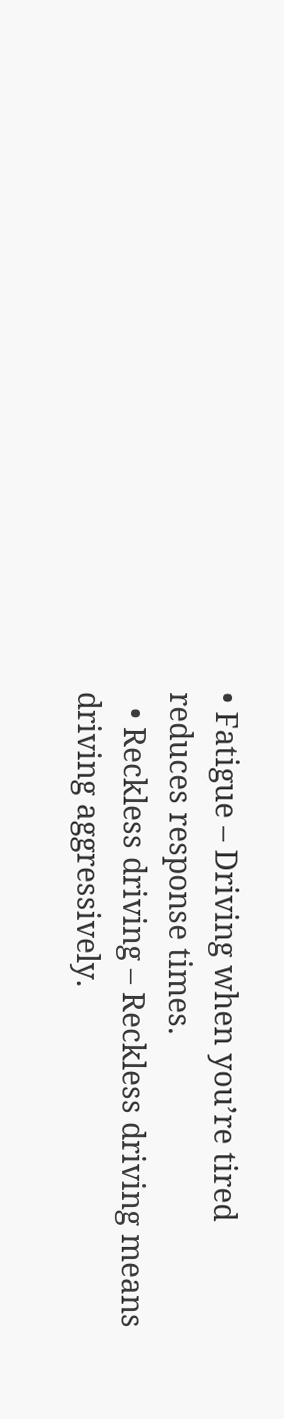• Fatigue – Driving when you’re tired reduces response times.
  • Reckless driving – Reckless driving means driving aggressively.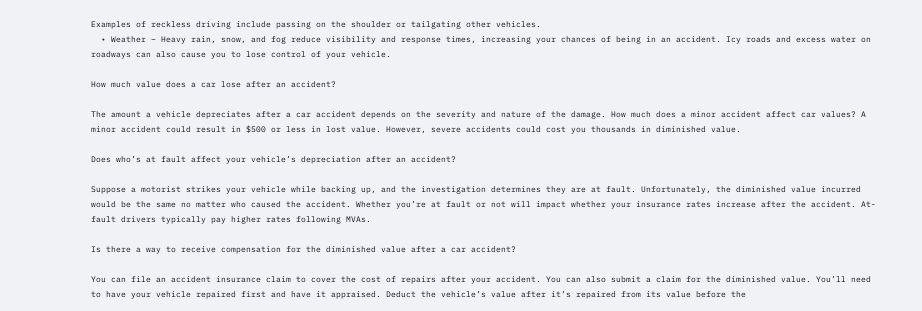Examples of reckless driving include passing on the shoulder or tailgating other vehicles.
  • Weather – Heavy rain, snow, and fog reduce visibility and response times, increasing your chances of being in an accident. Icy roads and excess water on roadways can also cause you to lose control of your vehicle.

How much value does a car lose after an accident?

The amount a vehicle depreciates after a car accident depends on the severity and nature of the damage. How much does a minor accident affect car values? A minor accident could result in $500 or less in lost value. However, severe accidents could cost you thousands in diminished value.

Does who’s at fault affect your vehicle’s depreciation after an accident?

Suppose a motorist strikes your vehicle while backing up, and the investigation determines they are at fault. Unfortunately, the diminished value incurred would be the same no matter who caused the accident. Whether you’re at fault or not will impact whether your insurance rates increase after the accident. At-fault drivers typically pay higher rates following MVAs.

Is there a way to receive compensation for the diminished value after a car accident?

You can file an accident insurance claim to cover the cost of repairs after your accident. You can also submit a claim for the diminished value. You’ll need to have your vehicle repaired first and have it appraised. Deduct the vehicle’s value after it’s repaired from its value before the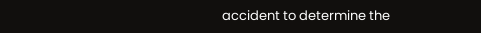accident to determine the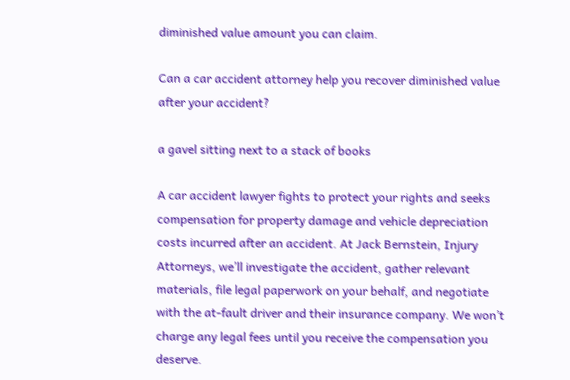diminished value amount you can claim.

Can a car accident attorney help you recover diminished value after your accident?

a gavel sitting next to a stack of books

A car accident lawyer fights to protect your rights and seeks compensation for property damage and vehicle depreciation costs incurred after an accident. At Jack Bernstein, Injury Attorneys, we’ll investigate the accident, gather relevant materials, file legal paperwork on your behalf, and negotiate with the at-fault driver and their insurance company. We won’t charge any legal fees until you receive the compensation you deserve.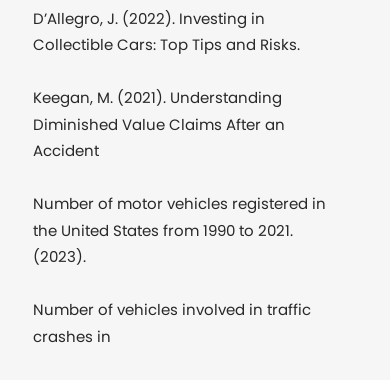D’Allegro, J. (2022). Investing in Collectible Cars: Top Tips and Risks.

Keegan, M. (2021). Understanding Diminished Value Claims After an Accident

Number of motor vehicles registered in the United States from 1990 to 2021. (2023).

Number of vehicles involved in traffic crashes in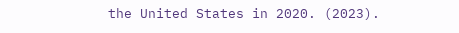the United States in 2020. (2023).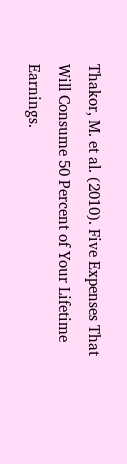Thakor, M. et al. (2010). Five Expenses That Will Consume 50 Percent of Your Lifetime Earnings.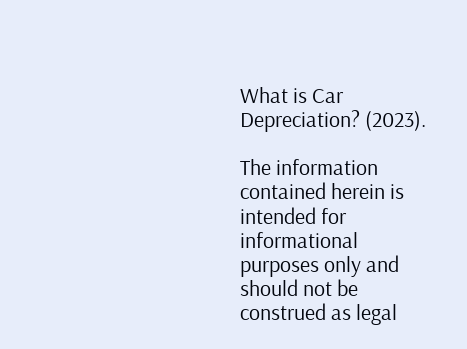What is Car Depreciation? (2023).

The information contained herein is intended for informational purposes only and should not be construed as legal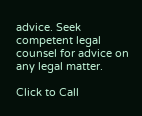advice. Seek competent legal counsel for advice on any legal matter.

Click to Call